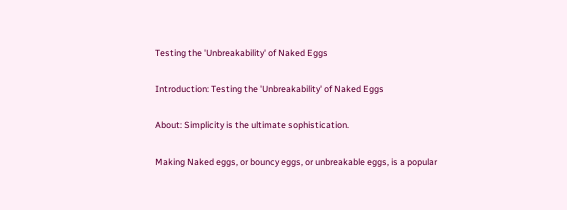Testing the 'Unbreakability' of Naked Eggs

Introduction: Testing the 'Unbreakability' of Naked Eggs

About: Simplicity is the ultimate sophistication.

Making Naked eggs, or bouncy eggs, or unbreakable eggs, is a popular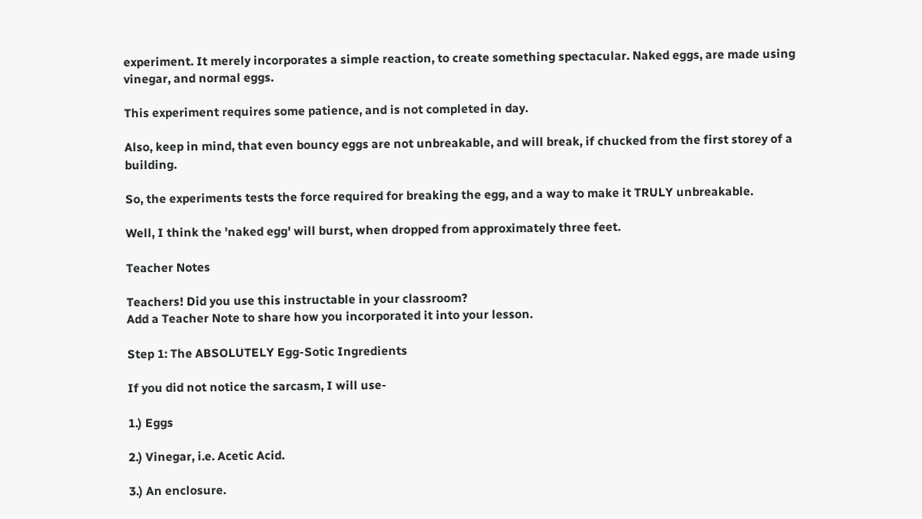experiment. It merely incorporates a simple reaction, to create something spectacular. Naked eggs, are made using vinegar, and normal eggs.

This experiment requires some patience, and is not completed in day.

Also, keep in mind, that even bouncy eggs are not unbreakable, and will break, if chucked from the first storey of a building.

So, the experiments tests the force required for breaking the egg, and a way to make it TRULY unbreakable.

Well, I think the 'naked egg' will burst, when dropped from approximately three feet.

Teacher Notes

Teachers! Did you use this instructable in your classroom?
Add a Teacher Note to share how you incorporated it into your lesson.

Step 1: The ABSOLUTELY Egg-Sotic Ingredients

If you did not notice the sarcasm, I will use-

1.) Eggs

2.) Vinegar, i.e. Acetic Acid.

3.) An enclosure.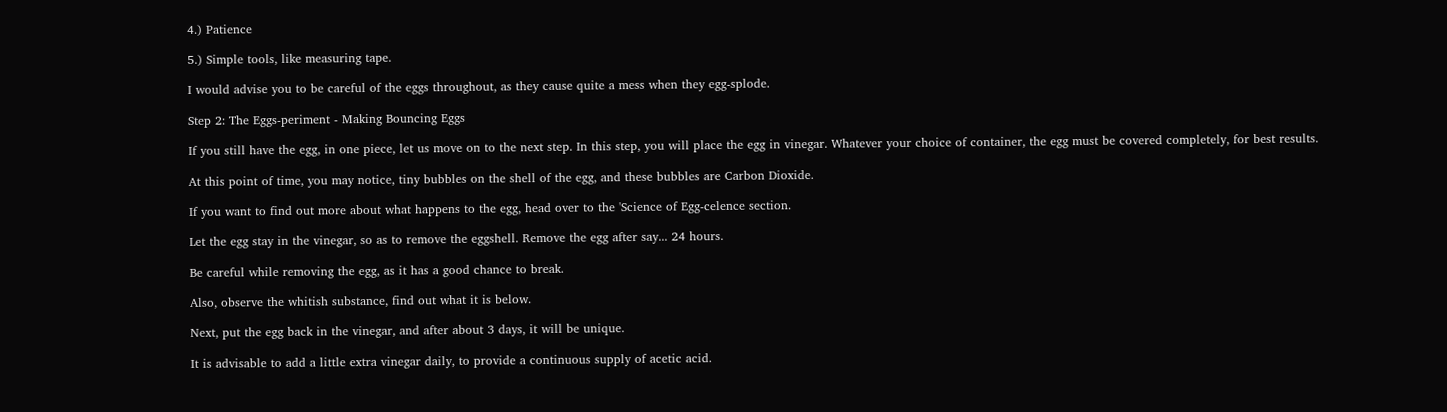4.) Patience

5.) Simple tools, like measuring tape.

I would advise you to be careful of the eggs throughout, as they cause quite a mess when they egg-splode.

Step 2: The Eggs-periment - Making Bouncing Eggs

If you still have the egg, in one piece, let us move on to the next step. In this step, you will place the egg in vinegar. Whatever your choice of container, the egg must be covered completely, for best results.

At this point of time, you may notice, tiny bubbles on the shell of the egg, and these bubbles are Carbon Dioxide.

If you want to find out more about what happens to the egg, head over to the 'Science of Egg-celence section.

Let the egg stay in the vinegar, so as to remove the eggshell. Remove the egg after say... 24 hours.

Be careful while removing the egg, as it has a good chance to break.

Also, observe the whitish substance, find out what it is below.

Next, put the egg back in the vinegar, and after about 3 days, it will be unique.

It is advisable to add a little extra vinegar daily, to provide a continuous supply of acetic acid.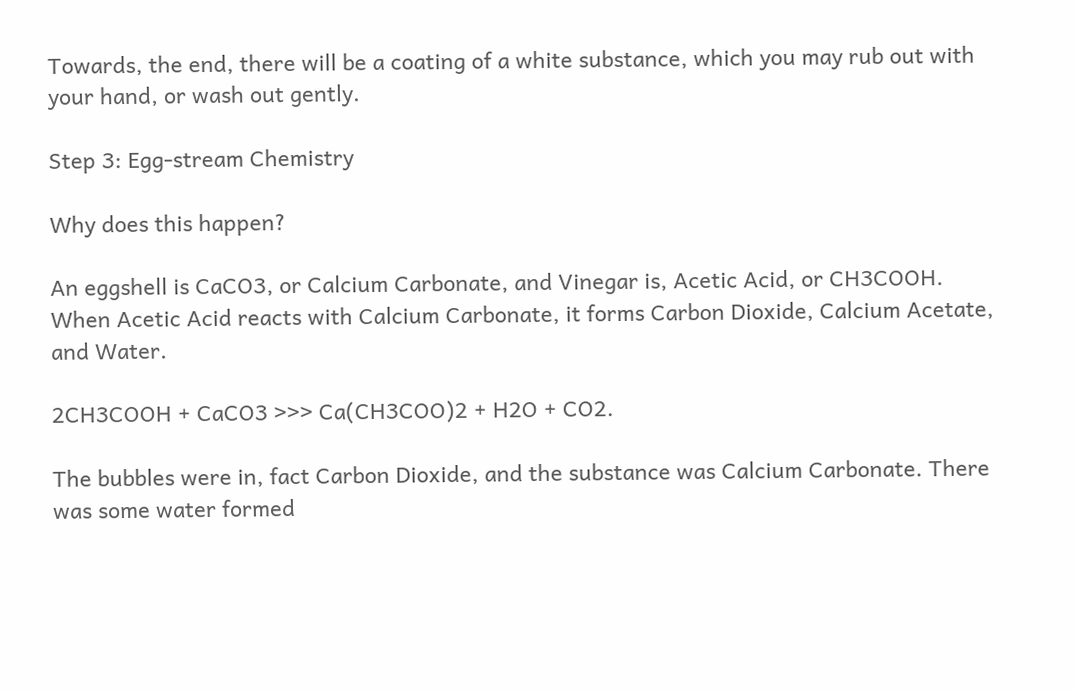Towards, the end, there will be a coating of a white substance, which you may rub out with your hand, or wash out gently.

Step 3: Egg-stream Chemistry

Why does this happen?

An eggshell is CaCO3, or Calcium Carbonate, and Vinegar is, Acetic Acid, or CH3COOH. When Acetic Acid reacts with Calcium Carbonate, it forms Carbon Dioxide, Calcium Acetate, and Water.

2CH3COOH + CaCO3 >>> Ca(CH3COO)2 + H2O + CO2.

The bubbles were in, fact Carbon Dioxide, and the substance was Calcium Carbonate. There was some water formed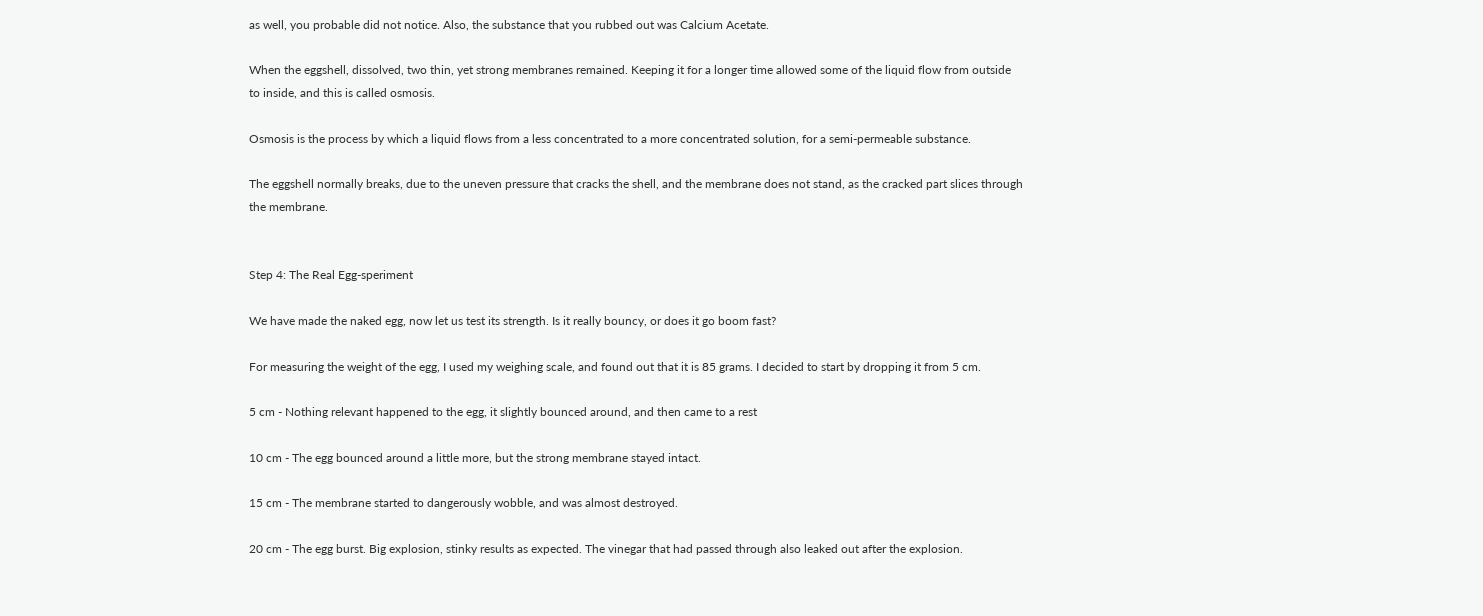as well, you probable did not notice. Also, the substance that you rubbed out was Calcium Acetate.

When the eggshell, dissolved, two thin, yet strong membranes remained. Keeping it for a longer time allowed some of the liquid flow from outside to inside, and this is called osmosis.

Osmosis is the process by which a liquid flows from a less concentrated to a more concentrated solution, for a semi-permeable substance.

The eggshell normally breaks, due to the uneven pressure that cracks the shell, and the membrane does not stand, as the cracked part slices through the membrane.


Step 4: The Real Egg-speriment

We have made the naked egg, now let us test its strength. Is it really bouncy, or does it go boom fast?

For measuring the weight of the egg, I used my weighing scale, and found out that it is 85 grams. I decided to start by dropping it from 5 cm.

5 cm - Nothing relevant happened to the egg, it slightly bounced around, and then came to a rest

10 cm - The egg bounced around a little more, but the strong membrane stayed intact.

15 cm - The membrane started to dangerously wobble, and was almost destroyed.

20 cm - The egg burst. Big explosion, stinky results as expected. The vinegar that had passed through also leaked out after the explosion.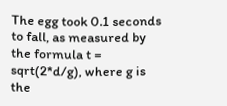The egg took 0.1 seconds to fall, as measured by the formula t = sqrt(2*d/g), where g is the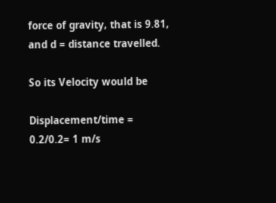force of gravity, that is 9.81, and d = distance travelled.

So its Velocity would be

Displacement/time = 0.2/0.2= 1 m/s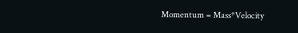Momentum = Mass*Velocity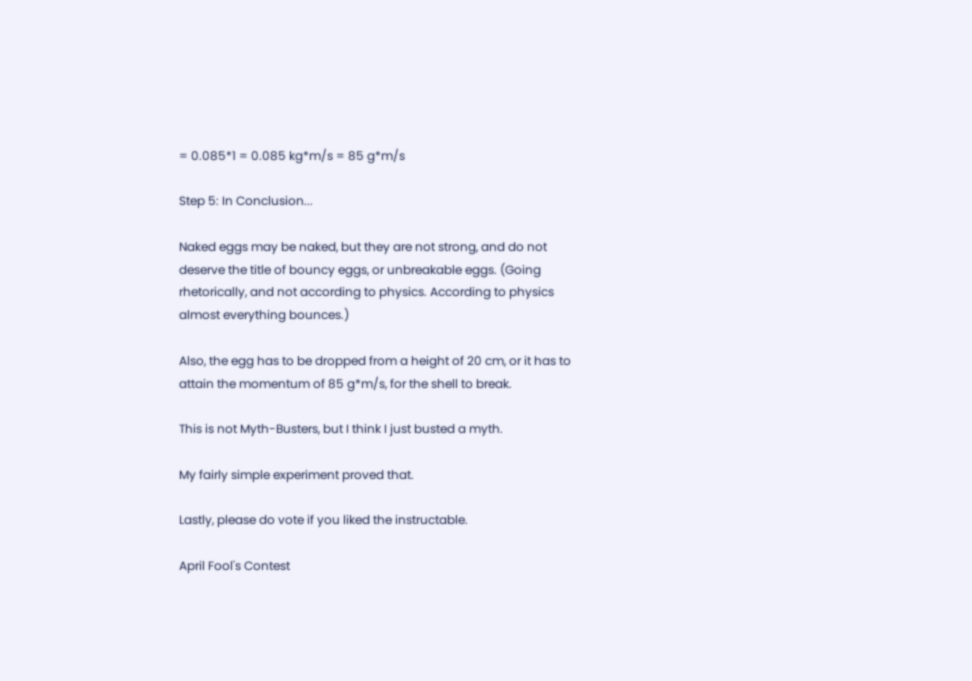= 0.085*1 = 0.085 kg*m/s = 85 g*m/s

Step 5: In Conclusion...

Naked eggs may be naked, but they are not strong, and do not deserve the title of bouncy eggs, or unbreakable eggs. (Going rhetorically, and not according to physics. According to physics almost everything bounces.)

Also, the egg has to be dropped from a height of 20 cm, or it has to attain the momentum of 85 g*m/s, for the shell to break.

This is not Myth-Busters, but I think I just busted a myth.

My fairly simple experiment proved that.

Lastly, please do vote if you liked the instructable.

April Fool's Contest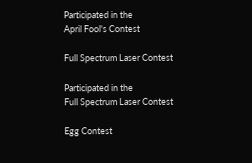Participated in the
April Fool's Contest

Full Spectrum Laser Contest

Participated in the
Full Spectrum Laser Contest

Egg Contest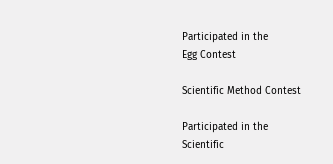Participated in the
Egg Contest

Scientific Method Contest

Participated in the
Scientific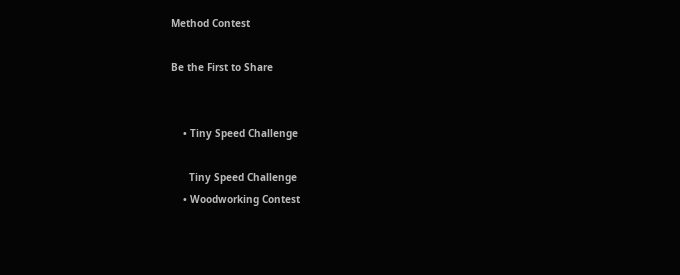Method Contest

Be the First to Share


    • Tiny Speed Challenge

      Tiny Speed Challenge
    • Woodworking Contest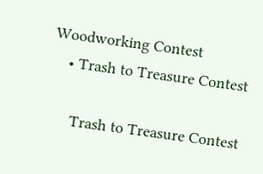Woodworking Contest
    • Trash to Treasure Contest

      Trash to Treasure Contest